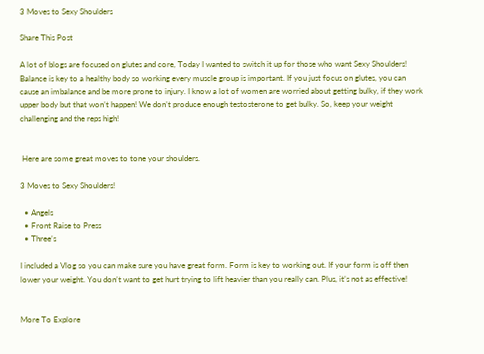3 Moves to Sexy Shoulders

Share This Post

A lot of blogs are focused on glutes and core, Today I wanted to switch it up for those who want Sexy Shoulders! Balance is key to a healthy body so working every muscle group is important. If you just focus on glutes, you can cause an imbalance and be more prone to injury. I know a lot of women are worried about getting bulky, if they work upper body but that won’t happen! We don’t produce enough testosterone to get bulky. So, keep your weight challenging and the reps high!


 Here are some great moves to tone your shoulders.

3 Moves to Sexy Shoulders!

  • Angels
  • Front Raise to Press
  • Three’s

I included a Vlog so you can make sure you have great form. Form is key to working out. If your form is off then lower your weight. You don’t want to get hurt trying to lift heavier than you really can. Plus, it’s not as effective!


More To Explore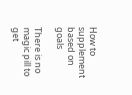How to supplement based on goals

There is no magic pill to get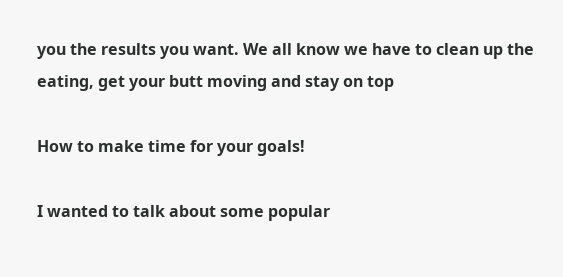you the results you want. We all know we have to clean up the eating, get your butt moving and stay on top

How to make time for your goals!

I wanted to talk about some popular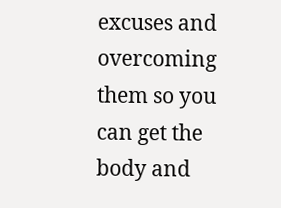excuses and overcoming them so you can get the body and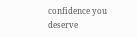confidence you deserve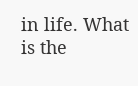in life. What is the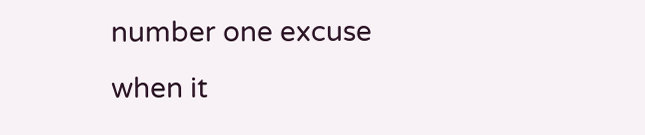number one excuse when it